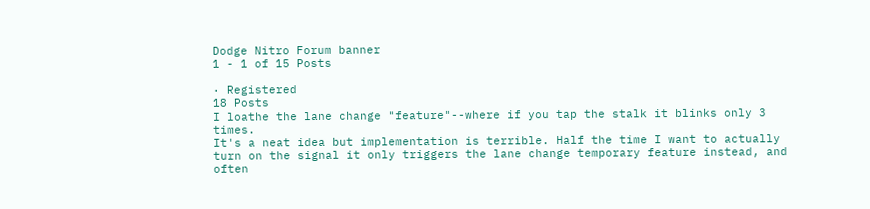Dodge Nitro Forum banner
1 - 1 of 15 Posts

· Registered
18 Posts
I loathe the lane change "feature"--where if you tap the stalk it blinks only 3 times.
It's a neat idea but implementation is terrible. Half the time I want to actually turn on the signal it only triggers the lane change temporary feature instead, and often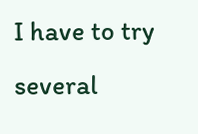I have to try several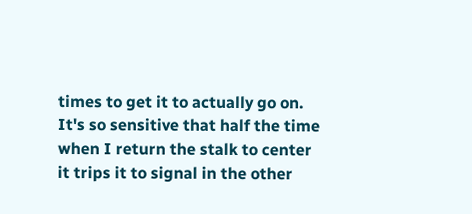times to get it to actually go on. It's so sensitive that half the time when I return the stalk to center it trips it to signal in the other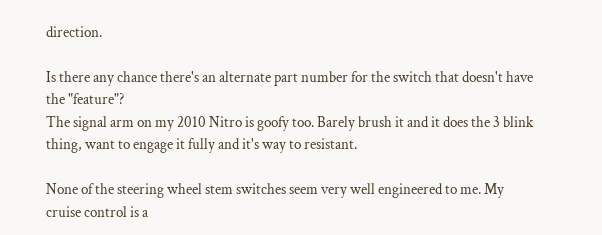direction.

Is there any chance there's an alternate part number for the switch that doesn't have the "feature"?
The signal arm on my 2010 Nitro is goofy too. Barely brush it and it does the 3 blink thing, want to engage it fully and it's way to resistant.

None of the steering wheel stem switches seem very well engineered to me. My cruise control is a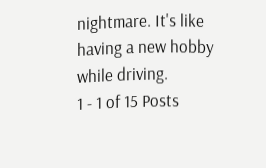nightmare. It's like having a new hobby while driving.
1 - 1 of 15 Posts